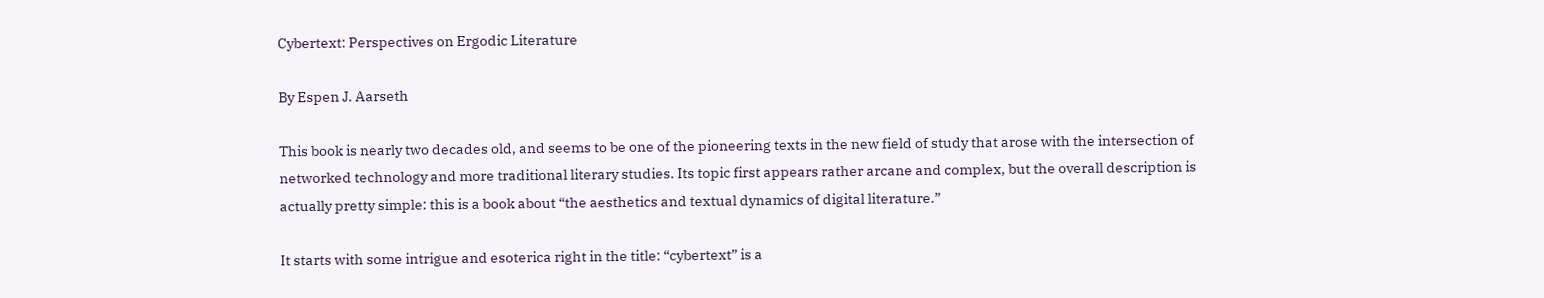Cybertext: Perspectives on Ergodic Literature

By Espen J. Aarseth

This book is nearly two decades old, and seems to be one of the pioneering texts in the new field of study that arose with the intersection of networked technology and more traditional literary studies. Its topic first appears rather arcane and complex, but the overall description is actually pretty simple: this is a book about “the aesthetics and textual dynamics of digital literature.”

It starts with some intrigue and esoterica right in the title: “cybertext” is a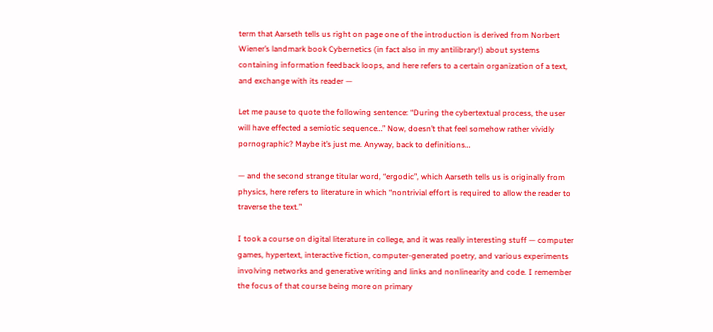term that Aarseth tells us right on page one of the introduction is derived from Norbert Wiener’s landmark book Cybernetics (in fact also in my antilibrary!) about systems containing information feedback loops, and here refers to a certain organization of a text, and exchange with its reader —

Let me pause to quote the following sentence: “During the cybertextual process, the user will have effected a semiotic sequence…” Now, doesn’t that feel somehow rather vividly pornographic? Maybe it’s just me. Anyway, back to definitions…

— and the second strange titular word, “ergodic”, which Aarseth tells us is originally from physics, here refers to literature in which “nontrivial effort is required to allow the reader to traverse the text.”

I took a course on digital literature in college, and it was really interesting stuff — computer games, hypertext, interactive fiction, computer-generated poetry, and various experiments involving networks and generative writing and links and nonlinearity and code. I remember the focus of that course being more on primary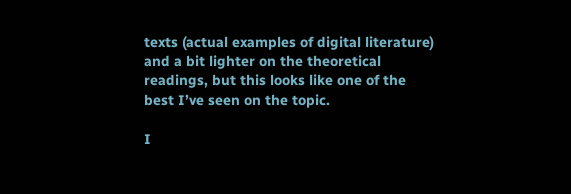texts (actual examples of digital literature) and a bit lighter on the theoretical readings, but this looks like one of the best I’ve seen on the topic.

I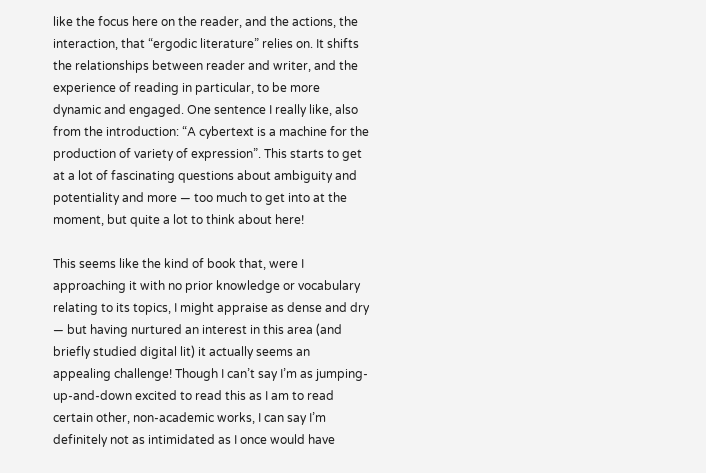like the focus here on the reader, and the actions, the interaction, that “ergodic literature” relies on. It shifts the relationships between reader and writer, and the experience of reading in particular, to be more dynamic and engaged. One sentence I really like, also from the introduction: “A cybertext is a machine for the production of variety of expression”. This starts to get at a lot of fascinating questions about ambiguity and potentiality and more — too much to get into at the moment, but quite a lot to think about here!

This seems like the kind of book that, were I approaching it with no prior knowledge or vocabulary relating to its topics, I might appraise as dense and dry — but having nurtured an interest in this area (and briefly studied digital lit) it actually seems an appealing challenge! Though I can’t say I’m as jumping-up-and-down excited to read this as I am to read certain other, non-academic works, I can say I’m definitely not as intimidated as I once would have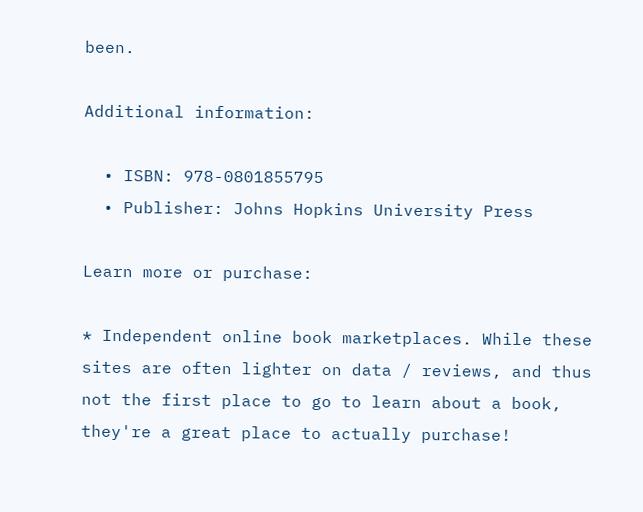been.

Additional information:

  • ISBN: 978-0801855795
  • Publisher: Johns Hopkins University Press

Learn more or purchase:

* Independent online book marketplaces. While these sites are often lighter on data / reviews, and thus not the first place to go to learn about a book, they're a great place to actually purchase!